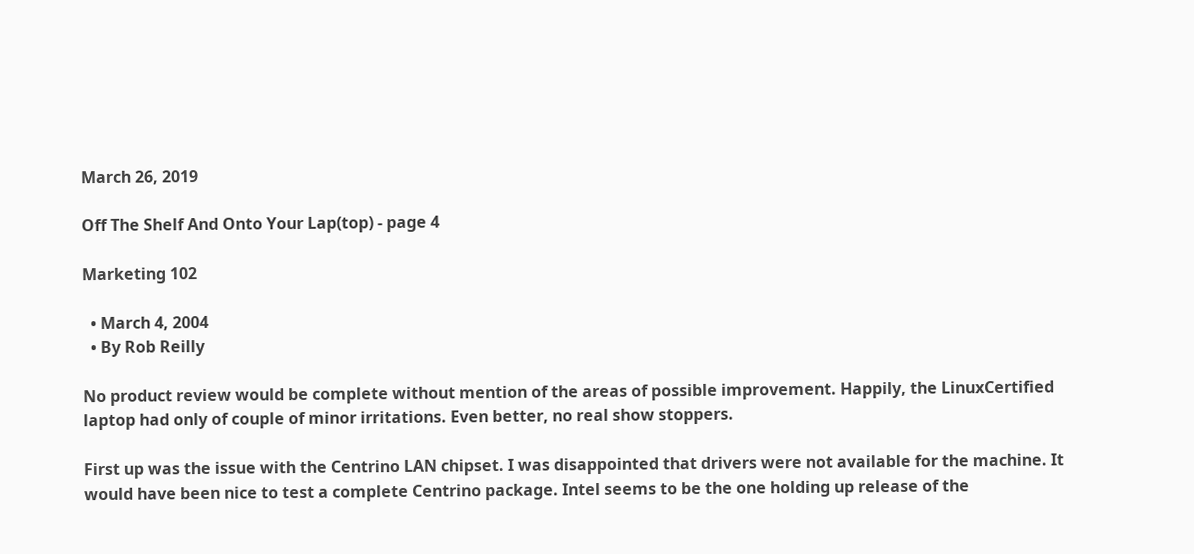March 26, 2019

Off The Shelf And Onto Your Lap(top) - page 4

Marketing 102

  • March 4, 2004
  • By Rob Reilly

No product review would be complete without mention of the areas of possible improvement. Happily, the LinuxCertified laptop had only of couple of minor irritations. Even better, no real show stoppers.

First up was the issue with the Centrino LAN chipset. I was disappointed that drivers were not available for the machine. It would have been nice to test a complete Centrino package. Intel seems to be the one holding up release of the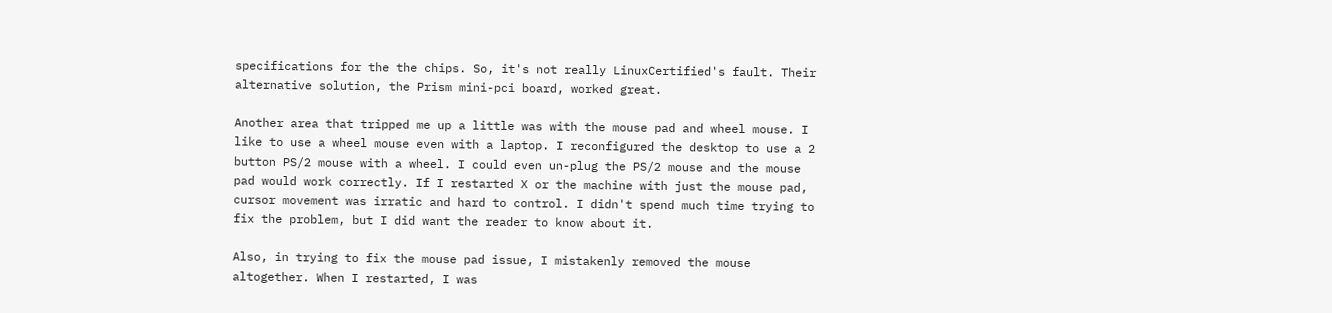specifications for the the chips. So, it's not really LinuxCertified's fault. Their alternative solution, the Prism mini-pci board, worked great.

Another area that tripped me up a little was with the mouse pad and wheel mouse. I like to use a wheel mouse even with a laptop. I reconfigured the desktop to use a 2 button PS/2 mouse with a wheel. I could even un-plug the PS/2 mouse and the mouse pad would work correctly. If I restarted X or the machine with just the mouse pad, cursor movement was irratic and hard to control. I didn't spend much time trying to fix the problem, but I did want the reader to know about it.

Also, in trying to fix the mouse pad issue, I mistakenly removed the mouse altogether. When I restarted, I was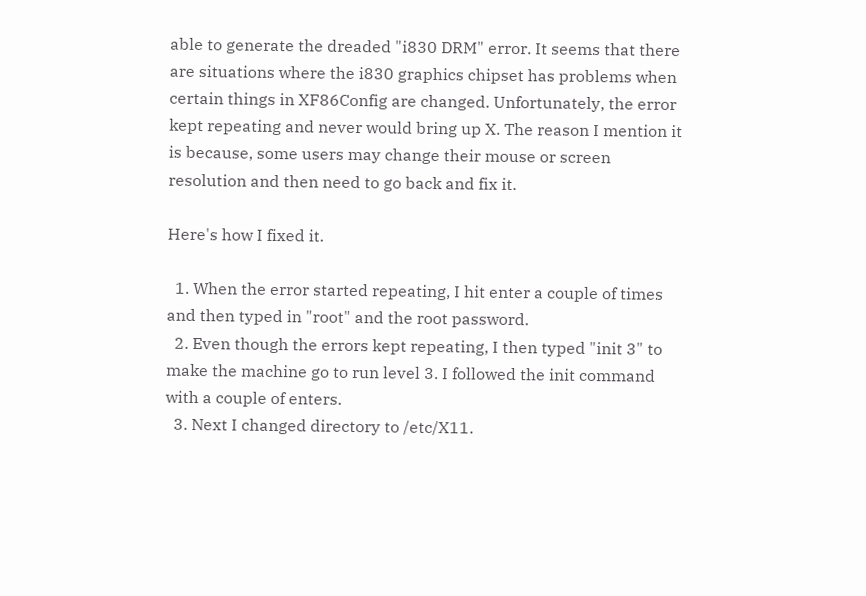able to generate the dreaded "i830 DRM" error. It seems that there are situations where the i830 graphics chipset has problems when certain things in XF86Config are changed. Unfortunately, the error kept repeating and never would bring up X. The reason I mention it is because, some users may change their mouse or screen resolution and then need to go back and fix it.

Here's how I fixed it.

  1. When the error started repeating, I hit enter a couple of times and then typed in "root" and the root password.
  2. Even though the errors kept repeating, I then typed "init 3" to make the machine go to run level 3. I followed the init command with a couple of enters.
  3. Next I changed directory to /etc/X11.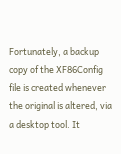Fortunately, a backup copy of the XF86Config file is created whenever the original is altered, via a desktop tool. It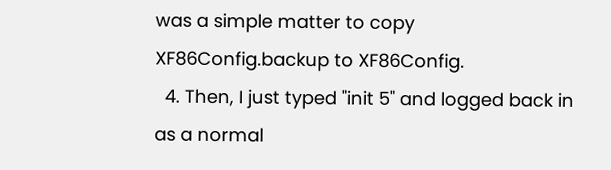was a simple matter to copy XF86Config.backup to XF86Config.
  4. Then, I just typed "init 5" and logged back in as a normal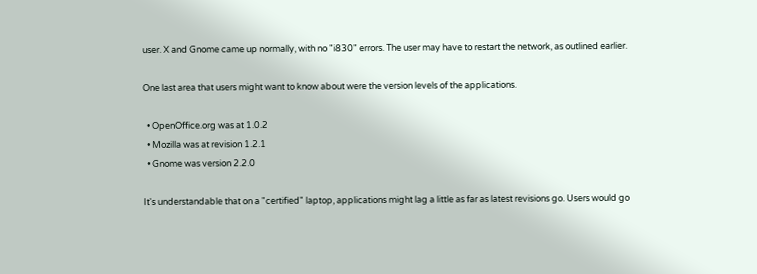user. X and Gnome came up normally, with no "i830" errors. The user may have to restart the network, as outlined earlier.

One last area that users might want to know about were the version levels of the applications.

  • OpenOffice.org was at 1.0.2
  • Mozilla was at revision 1.2.1
  • Gnome was version 2.2.0

It's understandable that on a "certified" laptop, applications might lag a little as far as latest revisions go. Users would go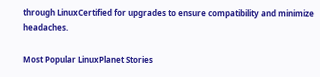through LinuxCertified for upgrades to ensure compatibility and minimize headaches.

Most Popular LinuxPlanet Stories